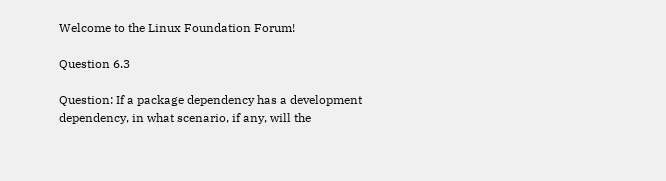Welcome to the Linux Foundation Forum!

Question 6.3

Question: If a package dependency has a development dependency, in what scenario, if any, will the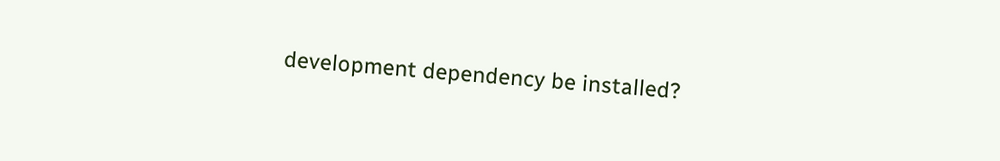development dependency be installed?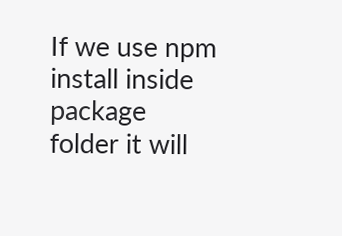If we use npm install inside package folder it will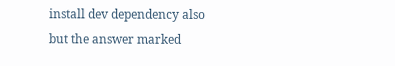install dev dependency also but the answer marked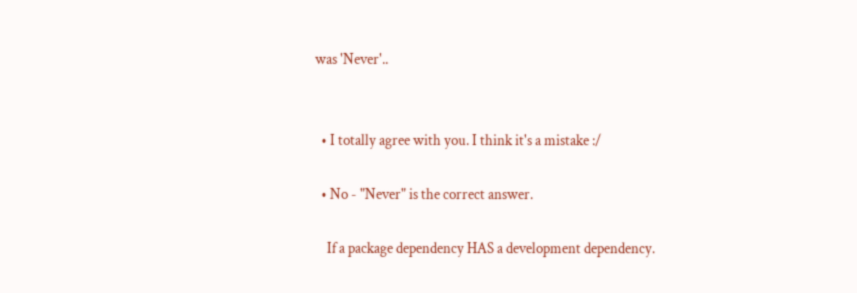was 'Never'..


  • I totally agree with you. I think it's a mistake :/

  • No - "Never" is the correct answer.

    If a package dependency HAS a development dependency.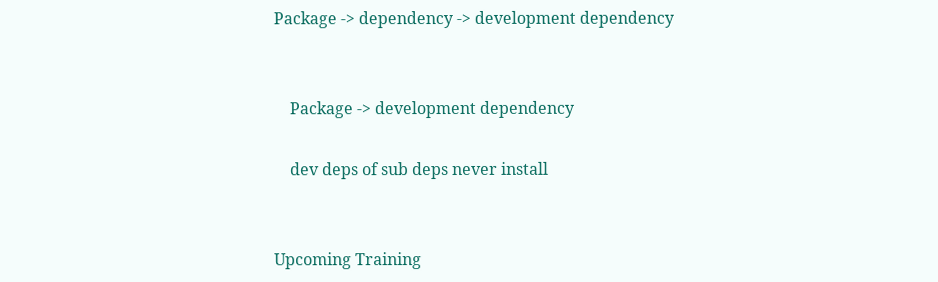Package -> dependency -> development dependency


    Package -> development dependency

    dev deps of sub deps never install


Upcoming Training